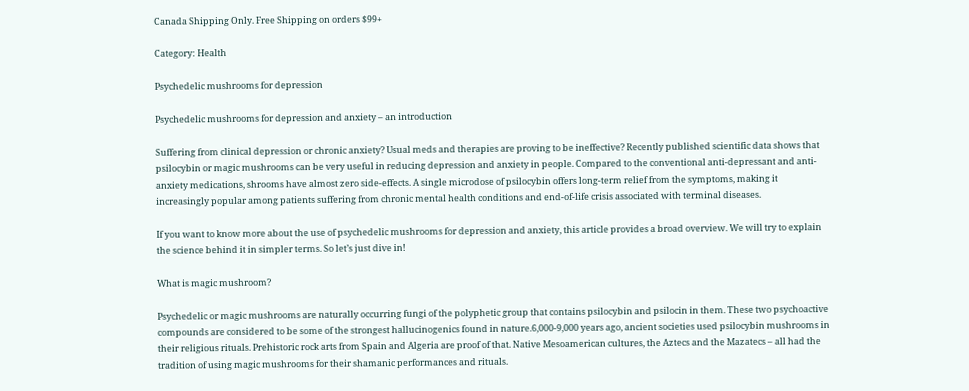Canada Shipping Only. Free Shipping on orders $99+

Category: Health

Psychedelic mushrooms for depression

Psychedelic mushrooms for depression and anxiety – an introduction

Suffering from clinical depression or chronic anxiety? Usual meds and therapies are proving to be ineffective? Recently published scientific data shows that psilocybin or magic mushrooms can be very useful in reducing depression and anxiety in people. Compared to the conventional anti-depressant and anti-anxiety medications, shrooms have almost zero side-effects. A single microdose of psilocybin offers long-term relief from the symptoms, making it increasingly popular among patients suffering from chronic mental health conditions and end-of-life crisis associated with terminal diseases.

If you want to know more about the use of psychedelic mushrooms for depression and anxiety, this article provides a broad overview. We will try to explain the science behind it in simpler terms. So let’s just dive in!

What is magic mushroom?

Psychedelic or magic mushrooms are naturally occurring fungi of the polyphetic group that contains psilocybin and psilocin in them. These two psychoactive compounds are considered to be some of the strongest hallucinogenics found in nature.6,000-9,000 years ago, ancient societies used psilocybin mushrooms in their religious rituals. Prehistoric rock arts from Spain and Algeria are proof of that. Native Mesoamerican cultures, the Aztecs and the Mazatecs – all had the tradition of using magic mushrooms for their shamanic performances and rituals.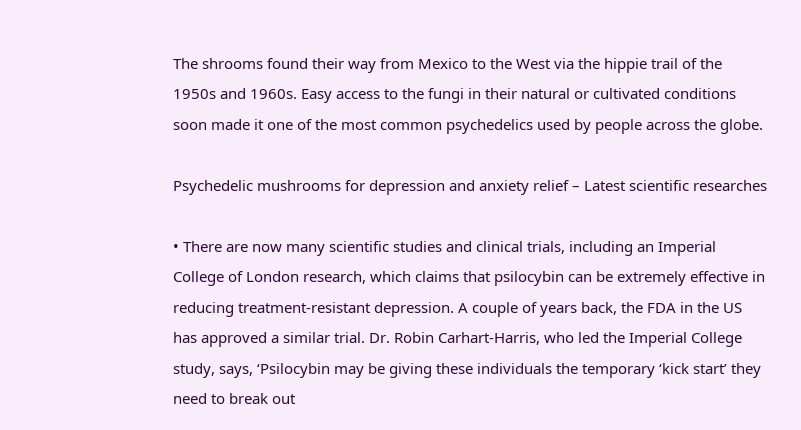The shrooms found their way from Mexico to the West via the hippie trail of the 1950s and 1960s. Easy access to the fungi in their natural or cultivated conditions soon made it one of the most common psychedelics used by people across the globe.

Psychedelic mushrooms for depression and anxiety relief – Latest scientific researches

• There are now many scientific studies and clinical trials, including an Imperial College of London research, which claims that psilocybin can be extremely effective in reducing treatment-resistant depression. A couple of years back, the FDA in the US has approved a similar trial. Dr. Robin Carhart-Harris, who led the Imperial College study, says, ‘Psilocybin may be giving these individuals the temporary ‘kick start’ they need to break out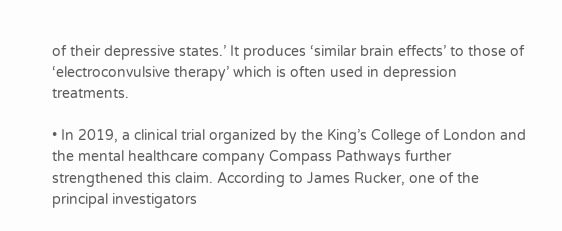of their depressive states.’ It produces ‘similar brain effects’ to those of ‘electroconvulsive therapy’ which is often used in depression treatments.

• In 2019, a clinical trial organized by the King’s College of London and the mental healthcare company Compass Pathways further strengthened this claim. According to James Rucker, one of the principal investigators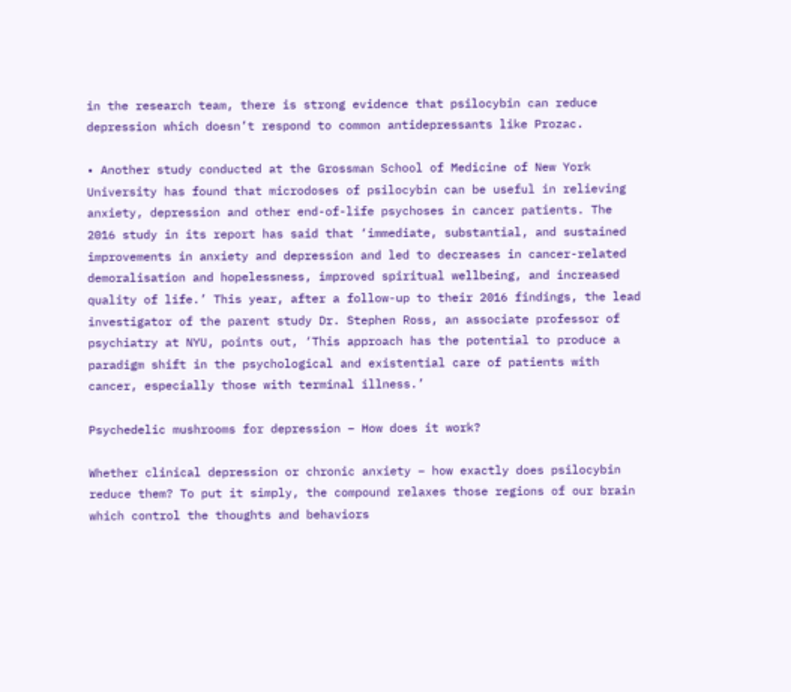in the research team, there is strong evidence that psilocybin can reduce depression which doesn’t respond to common antidepressants like Prozac.

• Another study conducted at the Grossman School of Medicine of New York University has found that microdoses of psilocybin can be useful in relieving anxiety, depression and other end-of-life psychoses in cancer patients. The 2016 study in its report has said that ‘immediate, substantial, and sustained improvements in anxiety and depression and led to decreases in cancer-related demoralisation and hopelessness, improved spiritual wellbeing, and increased quality of life.’ This year, after a follow-up to their 2016 findings, the lead investigator of the parent study Dr. Stephen Ross, an associate professor of psychiatry at NYU, points out, ‘This approach has the potential to produce a paradigm shift in the psychological and existential care of patients with cancer, especially those with terminal illness.’

Psychedelic mushrooms for depression – How does it work?

Whether clinical depression or chronic anxiety – how exactly does psilocybin reduce them? To put it simply, the compound relaxes those regions of our brain which control the thoughts and behaviors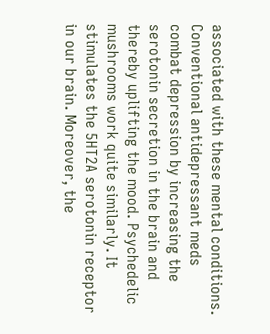associated with these mental conditions. Conventional antidepressant meds combat depression by increasing the serotonin secretion in the brain and thereby uplifting the mood. Psychedelic mushrooms work quite similarly. It stimulates the 5HT2A serotonin receptor in our brain. Moreover, the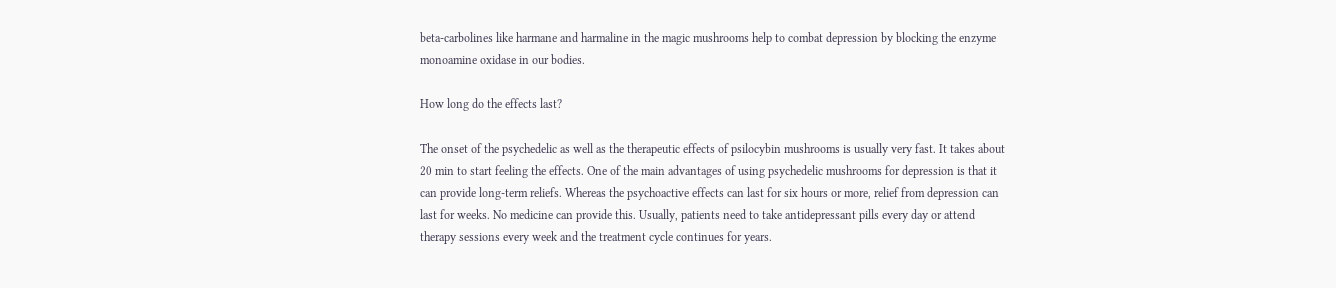beta-carbolines like harmane and harmaline in the magic mushrooms help to combat depression by blocking the enzyme monoamine oxidase in our bodies.

How long do the effects last?

The onset of the psychedelic as well as the therapeutic effects of psilocybin mushrooms is usually very fast. It takes about 20 min to start feeling the effects. One of the main advantages of using psychedelic mushrooms for depression is that it can provide long-term reliefs. Whereas the psychoactive effects can last for six hours or more, relief from depression can last for weeks. No medicine can provide this. Usually, patients need to take antidepressant pills every day or attend therapy sessions every week and the treatment cycle continues for years.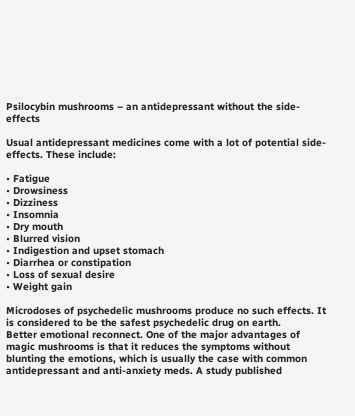Psilocybin mushrooms – an antidepressant without the side-effects

Usual antidepressant medicines come with a lot of potential side-effects. These include:

• Fatigue
• Drowsiness
• Dizziness
• Insomnia
• Dry mouth
• Blurred vision
• Indigestion and upset stomach
• Diarrhea or constipation
• Loss of sexual desire
• Weight gain

Microdoses of psychedelic mushrooms produce no such effects. It is considered to be the safest psychedelic drug on earth.
Better emotional reconnect. One of the major advantages of magic mushrooms is that it reduces the symptoms without blunting the emotions, which is usually the case with common antidepressant and anti-anxiety meds. A study published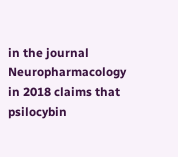in the journal Neuropharmacology in 2018 claims that psilocybin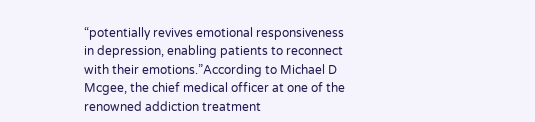“potentially revives emotional responsiveness in depression, enabling patients to reconnect with their emotions.”According to Michael D Mcgee, the chief medical officer at one of the renowned addiction treatment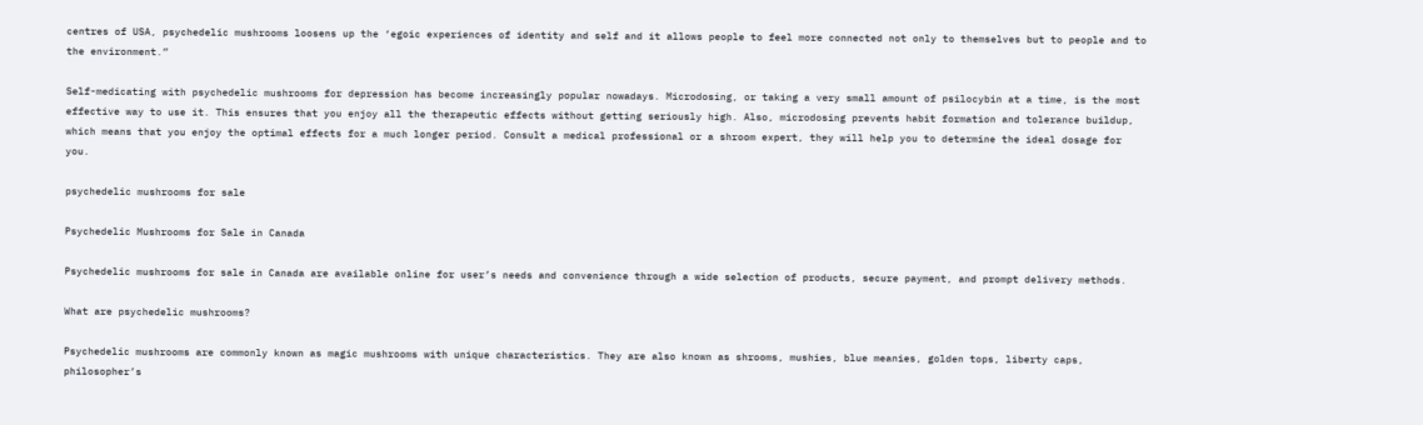centres of USA, psychedelic mushrooms loosens up the ‘egoic experiences of identity and self and it allows people to feel more connected not only to themselves but to people and to the environment.”

Self-medicating with psychedelic mushrooms for depression has become increasingly popular nowadays. Microdosing, or taking a very small amount of psilocybin at a time, is the most effective way to use it. This ensures that you enjoy all the therapeutic effects without getting seriously high. Also, microdosing prevents habit formation and tolerance buildup, which means that you enjoy the optimal effects for a much longer period. Consult a medical professional or a shroom expert, they will help you to determine the ideal dosage for you.

psychedelic mushrooms for sale

Psychedelic Mushrooms for Sale in Canada

Psychedelic mushrooms for sale in Canada are available online for user’s needs and convenience through a wide selection of products, secure payment, and prompt delivery methods.

What are psychedelic mushrooms?

Psychedelic mushrooms are commonly known as magic mushrooms with unique characteristics. They are also known as shrooms, mushies, blue meanies, golden tops, liberty caps, philosopher’s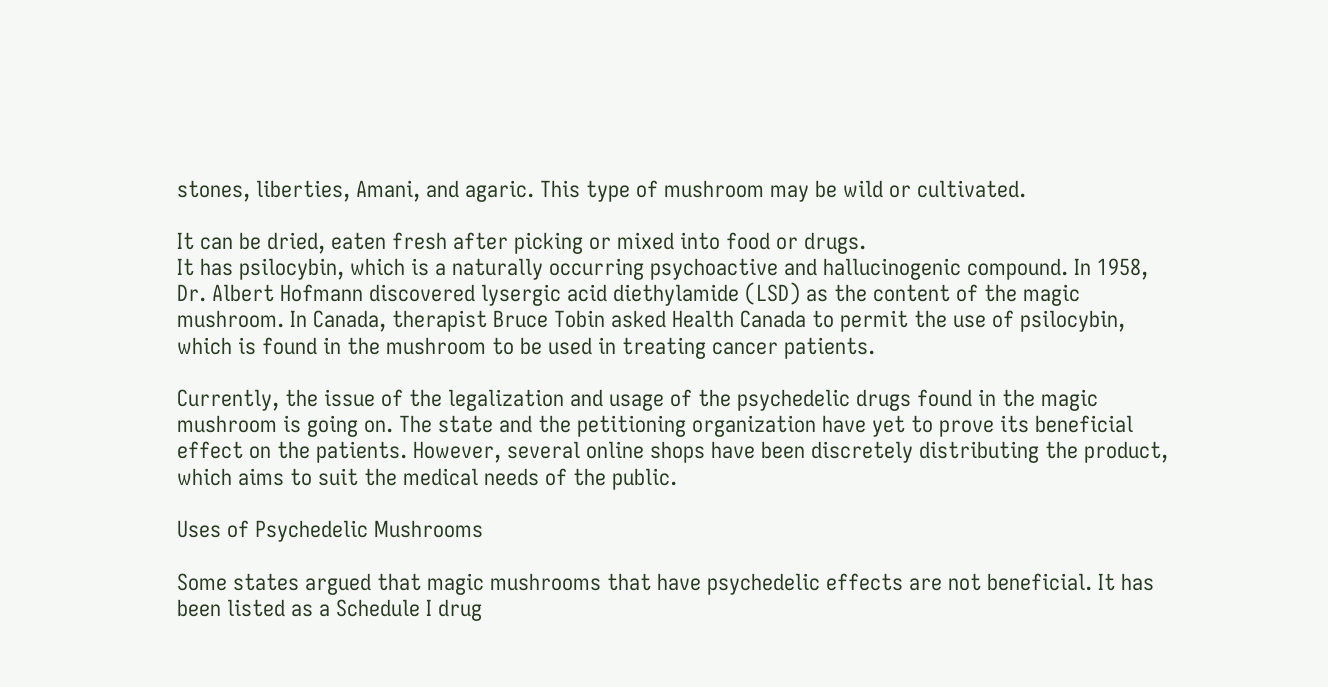stones, liberties, Amani, and agaric. This type of mushroom may be wild or cultivated.

It can be dried, eaten fresh after picking or mixed into food or drugs.
It has psilocybin, which is a naturally occurring psychoactive and hallucinogenic compound. In 1958, Dr. Albert Hofmann discovered lysergic acid diethylamide (LSD) as the content of the magic mushroom. In Canada, therapist Bruce Tobin asked Health Canada to permit the use of psilocybin, which is found in the mushroom to be used in treating cancer patients.

Currently, the issue of the legalization and usage of the psychedelic drugs found in the magic mushroom is going on. The state and the petitioning organization have yet to prove its beneficial effect on the patients. However, several online shops have been discretely distributing the product, which aims to suit the medical needs of the public.

Uses of Psychedelic Mushrooms

Some states argued that magic mushrooms that have psychedelic effects are not beneficial. It has been listed as a Schedule I drug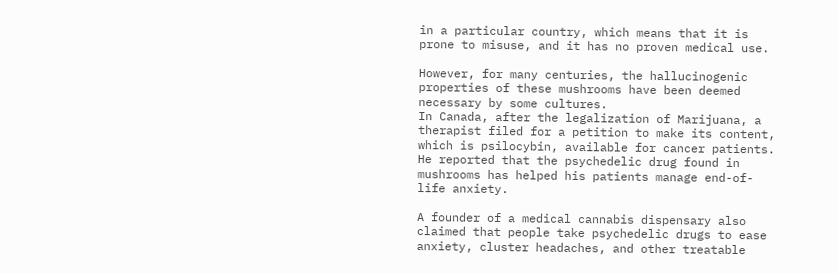in a particular country, which means that it is prone to misuse, and it has no proven medical use.

However, for many centuries, the hallucinogenic properties of these mushrooms have been deemed necessary by some cultures.
In Canada, after the legalization of Marijuana, a therapist filed for a petition to make its content, which is psilocybin, available for cancer patients. He reported that the psychedelic drug found in mushrooms has helped his patients manage end-of-life anxiety.

A founder of a medical cannabis dispensary also claimed that people take psychedelic drugs to ease anxiety, cluster headaches, and other treatable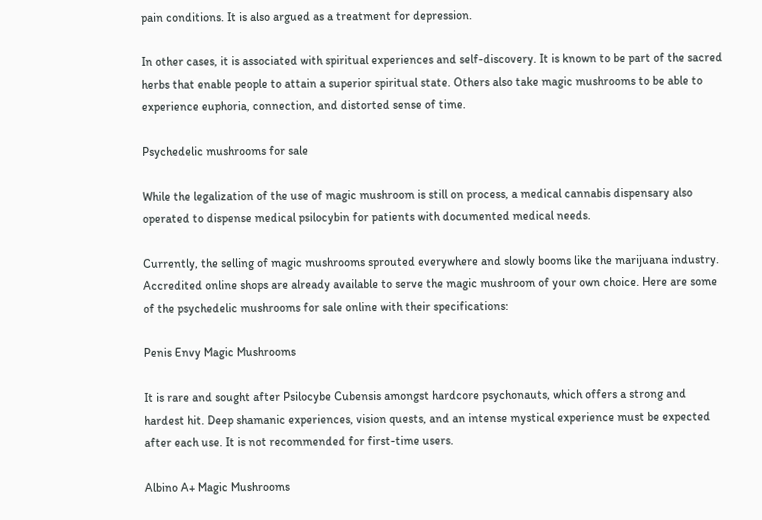pain conditions. It is also argued as a treatment for depression.

In other cases, it is associated with spiritual experiences and self-discovery. It is known to be part of the sacred herbs that enable people to attain a superior spiritual state. Others also take magic mushrooms to be able to experience euphoria, connection, and distorted sense of time.

Psychedelic mushrooms for sale

While the legalization of the use of magic mushroom is still on process, a medical cannabis dispensary also operated to dispense medical psilocybin for patients with documented medical needs.

Currently, the selling of magic mushrooms sprouted everywhere and slowly booms like the marijuana industry.
Accredited online shops are already available to serve the magic mushroom of your own choice. Here are some of the psychedelic mushrooms for sale online with their specifications:

Penis Envy Magic Mushrooms

It is rare and sought after Psilocybe Cubensis amongst hardcore psychonauts, which offers a strong and hardest hit. Deep shamanic experiences, vision quests, and an intense mystical experience must be expected after each use. It is not recommended for first-time users.

Albino A+ Magic Mushrooms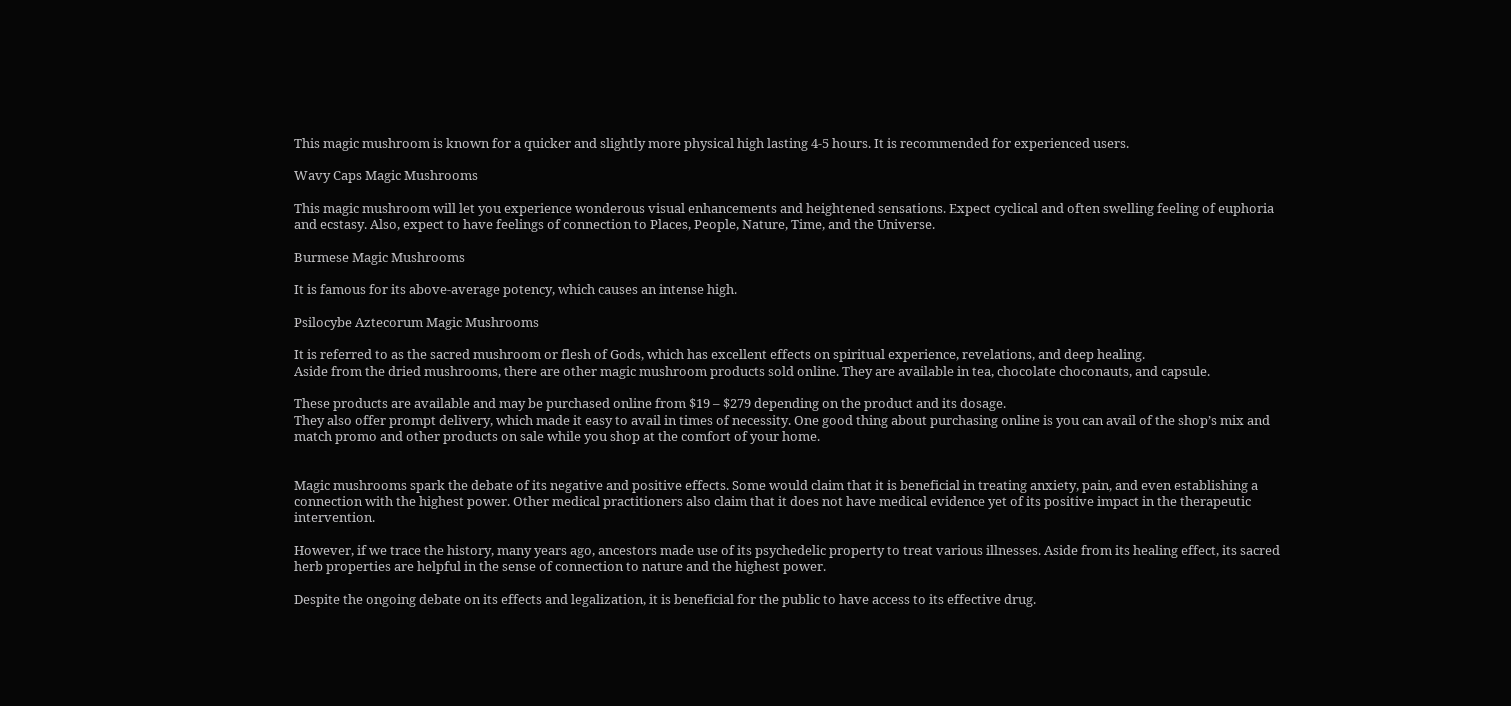This magic mushroom is known for a quicker and slightly more physical high lasting 4-5 hours. It is recommended for experienced users.

Wavy Caps Magic Mushrooms

This magic mushroom will let you experience wonderous visual enhancements and heightened sensations. Expect cyclical and often swelling feeling of euphoria and ecstasy. Also, expect to have feelings of connection to Places, People, Nature, Time, and the Universe.

Burmese Magic Mushrooms

It is famous for its above-average potency, which causes an intense high.

Psilocybe Aztecorum Magic Mushrooms

It is referred to as the sacred mushroom or flesh of Gods, which has excellent effects on spiritual experience, revelations, and deep healing.
Aside from the dried mushrooms, there are other magic mushroom products sold online. They are available in tea, chocolate choconauts, and capsule.

These products are available and may be purchased online from $19 – $279 depending on the product and its dosage.
They also offer prompt delivery, which made it easy to avail in times of necessity. One good thing about purchasing online is you can avail of the shop’s mix and match promo and other products on sale while you shop at the comfort of your home.


Magic mushrooms spark the debate of its negative and positive effects. Some would claim that it is beneficial in treating anxiety, pain, and even establishing a connection with the highest power. Other medical practitioners also claim that it does not have medical evidence yet of its positive impact in the therapeutic intervention.

However, if we trace the history, many years ago, ancestors made use of its psychedelic property to treat various illnesses. Aside from its healing effect, its sacred herb properties are helpful in the sense of connection to nature and the highest power.

Despite the ongoing debate on its effects and legalization, it is beneficial for the public to have access to its effective drug.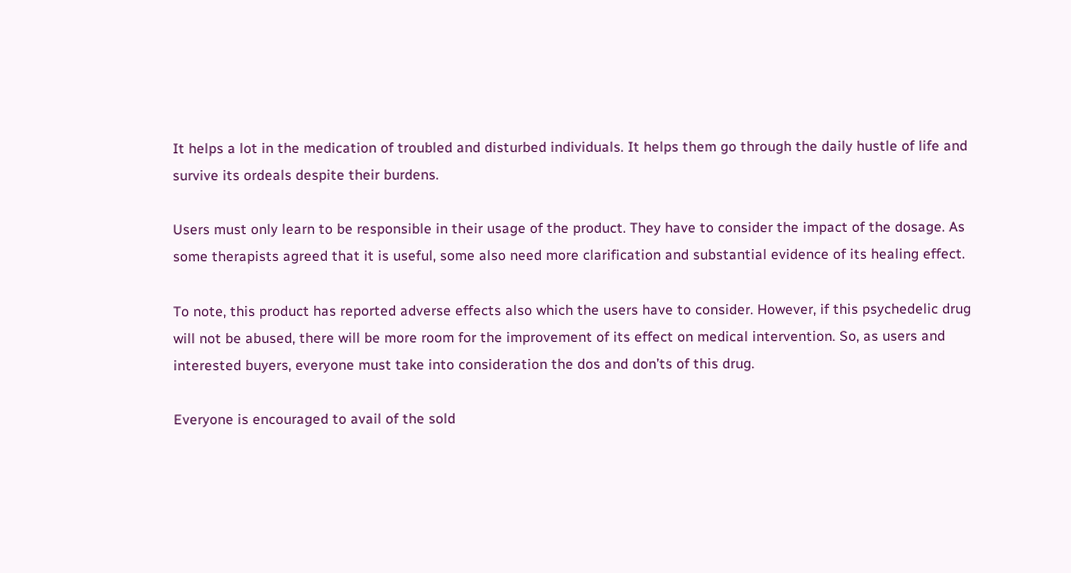It helps a lot in the medication of troubled and disturbed individuals. It helps them go through the daily hustle of life and survive its ordeals despite their burdens.

Users must only learn to be responsible in their usage of the product. They have to consider the impact of the dosage. As some therapists agreed that it is useful, some also need more clarification and substantial evidence of its healing effect.

To note, this product has reported adverse effects also which the users have to consider. However, if this psychedelic drug will not be abused, there will be more room for the improvement of its effect on medical intervention. So, as users and interested buyers, everyone must take into consideration the dos and don’ts of this drug.

Everyone is encouraged to avail of the sold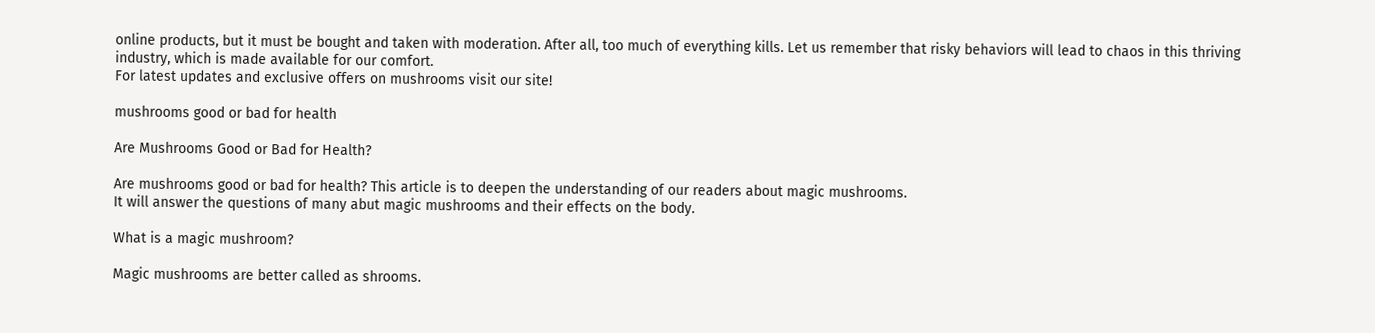online products, but it must be bought and taken with moderation. After all, too much of everything kills. Let us remember that risky behaviors will lead to chaos in this thriving industry, which is made available for our comfort.
For latest updates and exclusive offers on mushrooms visit our site!

mushrooms good or bad for health

Are Mushrooms Good or Bad for Health?

Are mushrooms good or bad for health? This article is to deepen the understanding of our readers about magic mushrooms.
It will answer the questions of many abut magic mushrooms and their effects on the body.

What is a magic mushroom?

Magic mushrooms are better called as shrooms.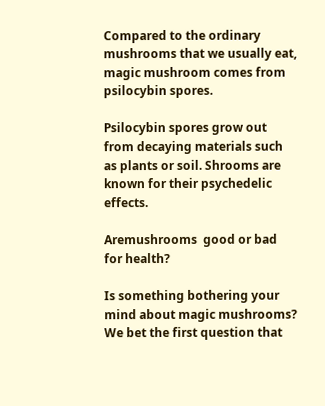Compared to the ordinary mushrooms that we usually eat, magic mushroom comes from psilocybin spores.

Psilocybin spores grow out from decaying materials such as plants or soil. Shrooms are known for their psychedelic effects.

Aremushrooms  good or bad for health?

Is something bothering your mind about magic mushrooms? We bet the first question that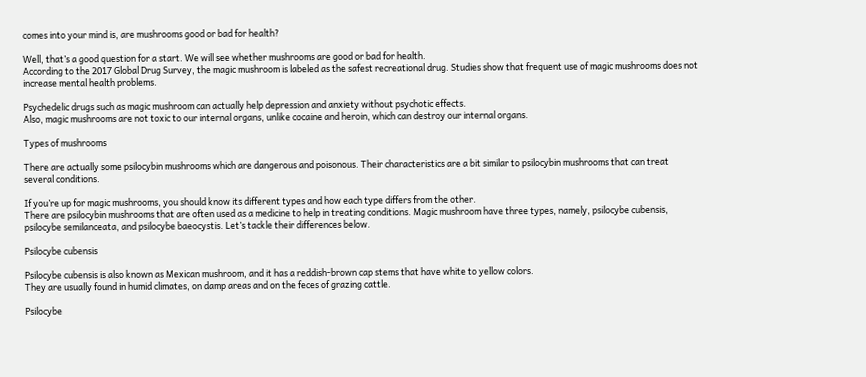comes into your mind is, are mushrooms good or bad for health?

Well, that’s a good question for a start. We will see whether mushrooms are good or bad for health.
According to the 2017 Global Drug Survey, the magic mushroom is labeled as the safest recreational drug. Studies show that frequent use of magic mushrooms does not increase mental health problems.

Psychedelic drugs such as magic mushroom can actually help depression and anxiety without psychotic effects.
Also, magic mushrooms are not toxic to our internal organs, unlike cocaine and heroin, which can destroy our internal organs.

Types of mushrooms

There are actually some psilocybin mushrooms which are dangerous and poisonous. Their characteristics are a bit similar to psilocybin mushrooms that can treat several conditions.

If you’re up for magic mushrooms, you should know its different types and how each type differs from the other.
There are psilocybin mushrooms that are often used as a medicine to help in treating conditions. Magic mushroom have three types, namely, psilocybe cubensis, psilocybe semilanceata, and psilocybe baeocystis. Let’s tackle their differences below.

Psilocybe cubensis

Psilocybe cubensis is also known as Mexican mushroom, and it has a reddish-brown cap stems that have white to yellow colors.
They are usually found in humid climates, on damp areas and on the feces of grazing cattle.

Psilocybe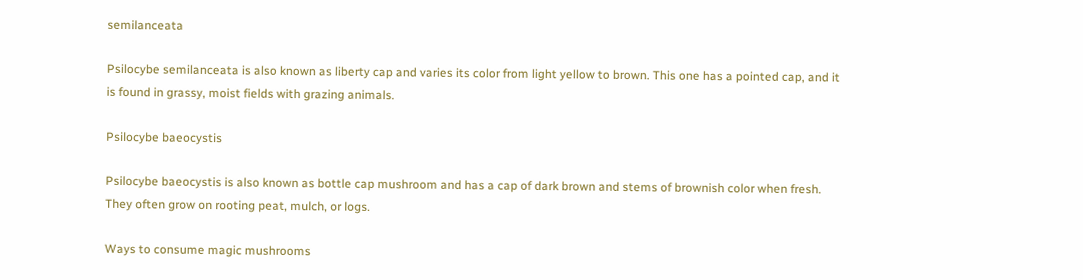semilanceata

Psilocybe semilanceata is also known as liberty cap and varies its color from light yellow to brown. This one has a pointed cap, and it is found in grassy, moist fields with grazing animals.

Psilocybe baeocystis

Psilocybe baeocystis is also known as bottle cap mushroom and has a cap of dark brown and stems of brownish color when fresh. They often grow on rooting peat, mulch, or logs.

Ways to consume magic mushrooms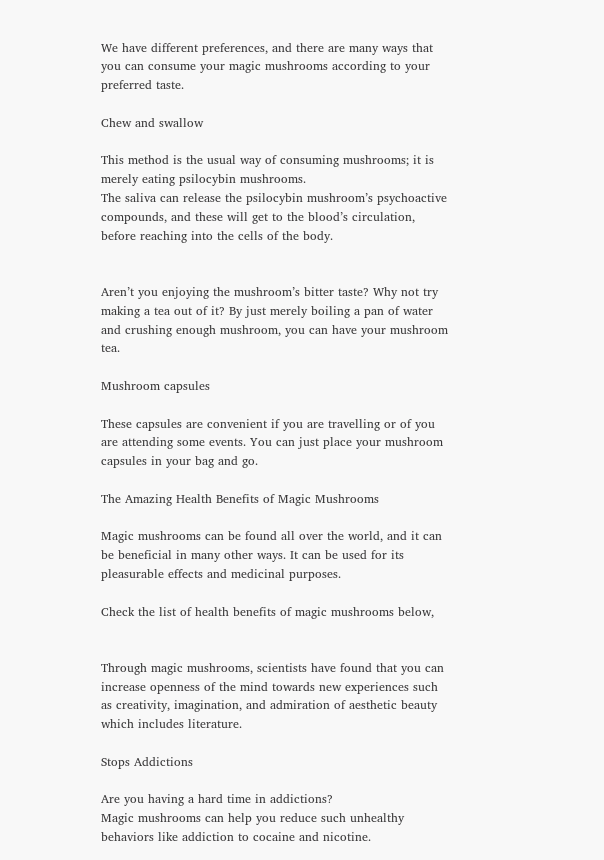We have different preferences, and there are many ways that you can consume your magic mushrooms according to your preferred taste.

Chew and swallow

This method is the usual way of consuming mushrooms; it is merely eating psilocybin mushrooms.
The saliva can release the psilocybin mushroom’s psychoactive compounds, and these will get to the blood’s circulation, before reaching into the cells of the body.


Aren’t you enjoying the mushroom’s bitter taste? Why not try making a tea out of it? By just merely boiling a pan of water and crushing enough mushroom, you can have your mushroom tea.

Mushroom capsules

These capsules are convenient if you are travelling or of you are attending some events. You can just place your mushroom capsules in your bag and go.

The Amazing Health Benefits of Magic Mushrooms

Magic mushrooms can be found all over the world, and it can be beneficial in many other ways. It can be used for its pleasurable effects and medicinal purposes.

Check the list of health benefits of magic mushrooms below,


Through magic mushrooms, scientists have found that you can increase openness of the mind towards new experiences such as creativity, imagination, and admiration of aesthetic beauty which includes literature.

Stops Addictions

Are you having a hard time in addictions?
Magic mushrooms can help you reduce such unhealthy behaviors like addiction to cocaine and nicotine.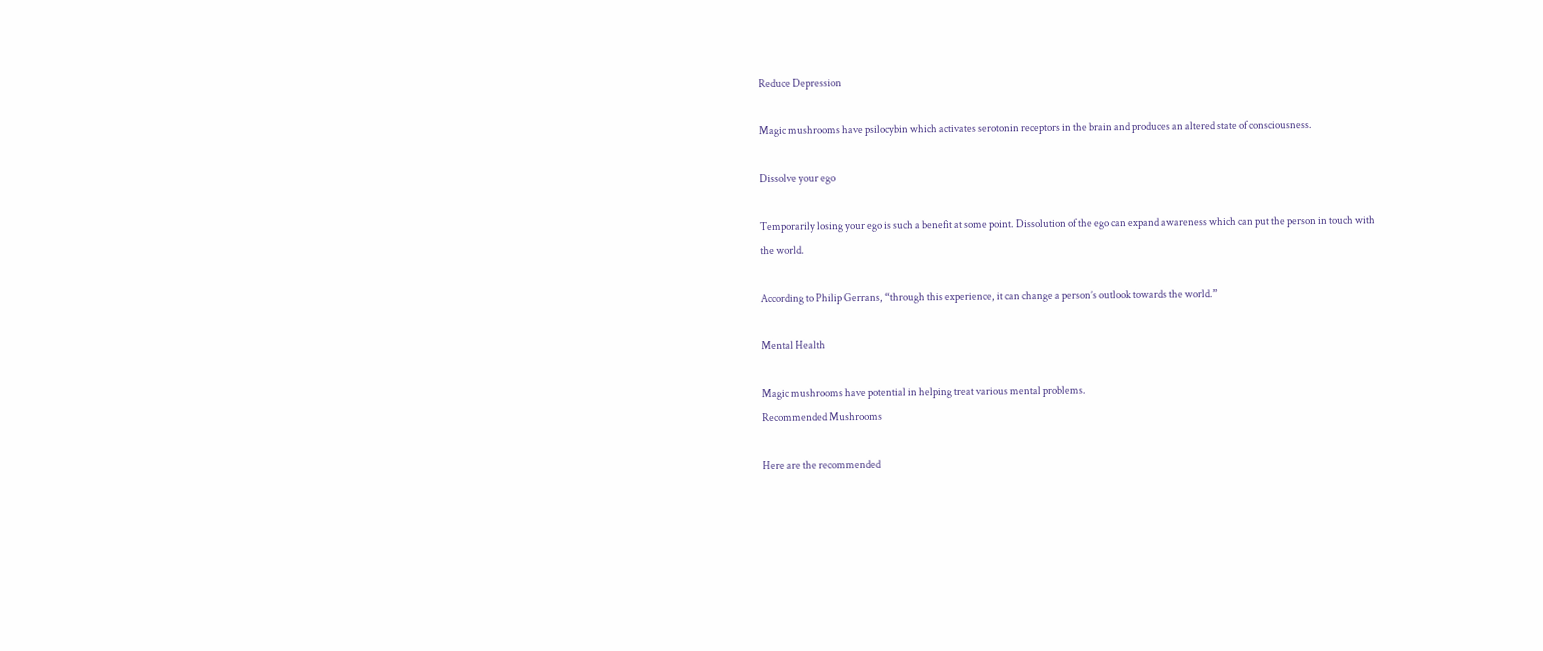Reduce Depression

Magic mushrooms have psilocybin which activates serotonin receptors in the brain and produces an altered state of consciousness.

Dissolve your ego

Temporarily losing your ego is such a benefit at some point. Dissolution of the ego can expand awareness which can put the person in touch with the world.

According to Philip Gerrans, “through this experience, it can change a person’s outlook towards the world.”

Mental Health

Magic mushrooms have potential in helping treat various mental problems.
Recommended Mushrooms

Here are the recommended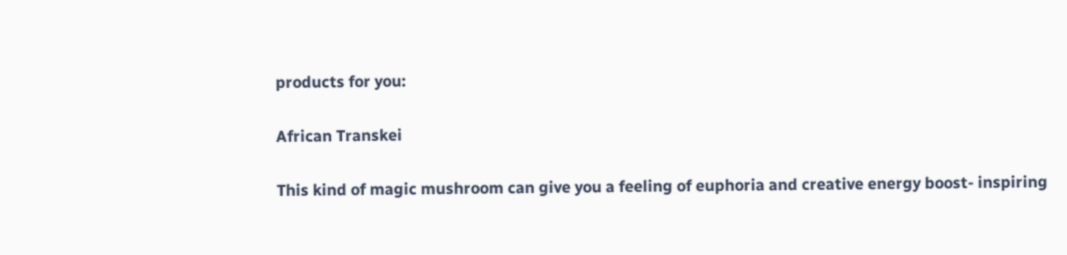products for you:

African Transkei

This kind of magic mushroom can give you a feeling of euphoria and creative energy boost- inspiring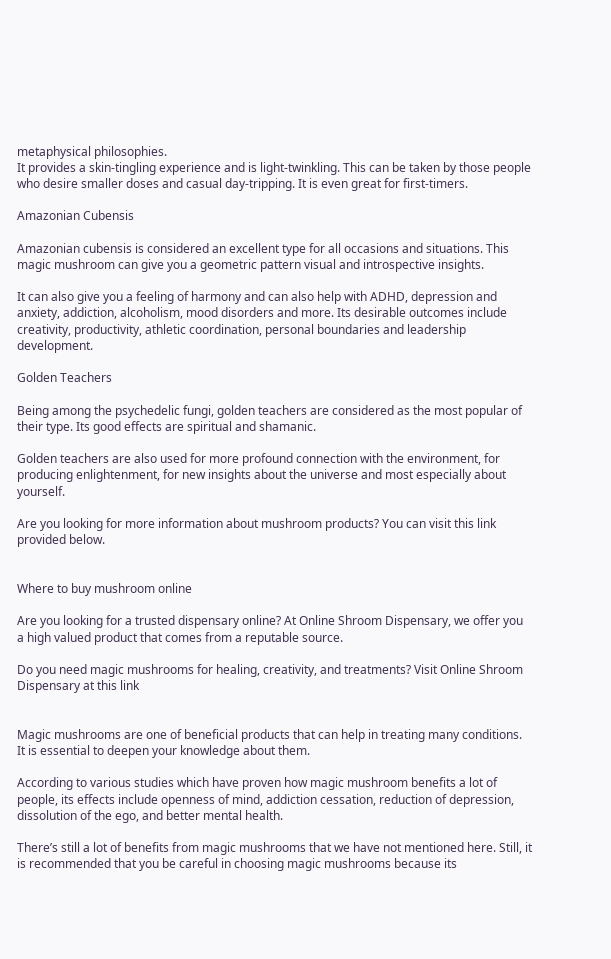metaphysical philosophies.
It provides a skin-tingling experience and is light-twinkling. This can be taken by those people who desire smaller doses and casual day-tripping. It is even great for first-timers.

Amazonian Cubensis

Amazonian cubensis is considered an excellent type for all occasions and situations. This magic mushroom can give you a geometric pattern visual and introspective insights.

It can also give you a feeling of harmony and can also help with ADHD, depression and anxiety, addiction, alcoholism, mood disorders and more. Its desirable outcomes include creativity, productivity, athletic coordination, personal boundaries and leadership development.

Golden Teachers

Being among the psychedelic fungi, golden teachers are considered as the most popular of their type. Its good effects are spiritual and shamanic.

Golden teachers are also used for more profound connection with the environment, for producing enlightenment, for new insights about the universe and most especially about yourself.

Are you looking for more information about mushroom products? You can visit this link provided below.


Where to buy mushroom online

Are you looking for a trusted dispensary online? At Online Shroom Dispensary, we offer you a high valued product that comes from a reputable source.

Do you need magic mushrooms for healing, creativity, and treatments? Visit Online Shroom Dispensary at this link


Magic mushrooms are one of beneficial products that can help in treating many conditions. It is essential to deepen your knowledge about them.

According to various studies which have proven how magic mushroom benefits a lot of people, its effects include openness of mind, addiction cessation, reduction of depression, dissolution of the ego, and better mental health.

There’s still a lot of benefits from magic mushrooms that we have not mentioned here. Still, it is recommended that you be careful in choosing magic mushrooms because its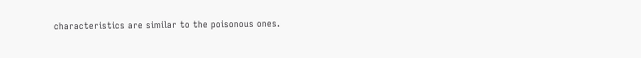characteristics are similar to the poisonous ones.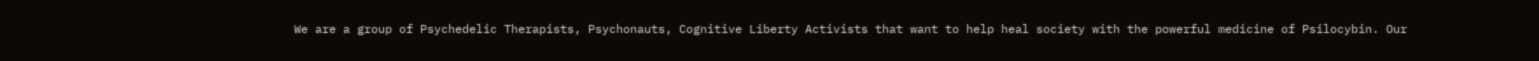We are a group of Psychedelic Therapists, Psychonauts, Cognitive Liberty Activists that want to help heal society with the powerful medicine of Psilocybin. Our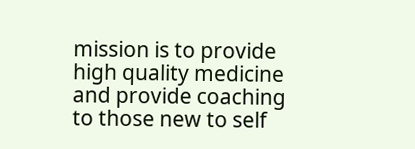mission is to provide high quality medicine and provide coaching to those new to self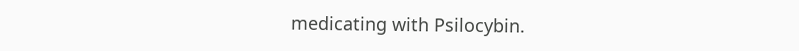medicating with Psilocybin.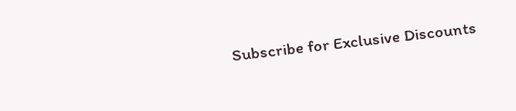Subscribe for Exclusive Discounts